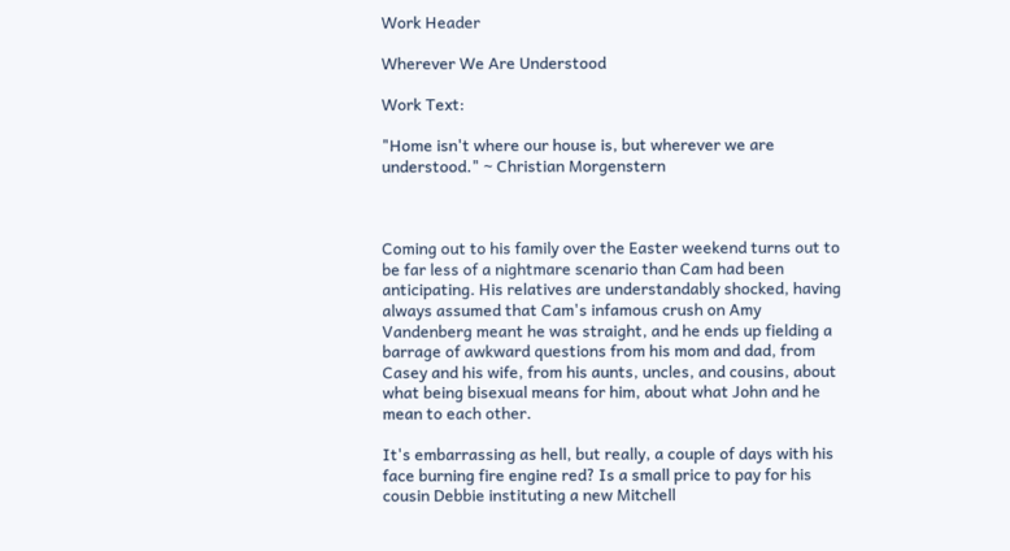Work Header

Wherever We Are Understood

Work Text:

"Home isn't where our house is, but wherever we are understood." ~ Christian Morgenstern



Coming out to his family over the Easter weekend turns out to be far less of a nightmare scenario than Cam had been anticipating. His relatives are understandably shocked, having always assumed that Cam's infamous crush on Amy Vandenberg meant he was straight, and he ends up fielding a barrage of awkward questions from his mom and dad, from Casey and his wife, from his aunts, uncles, and cousins, about what being bisexual means for him, about what John and he mean to each other.

It's embarrassing as hell, but really, a couple of days with his face burning fire engine red? Is a small price to pay for his cousin Debbie instituting a new Mitchell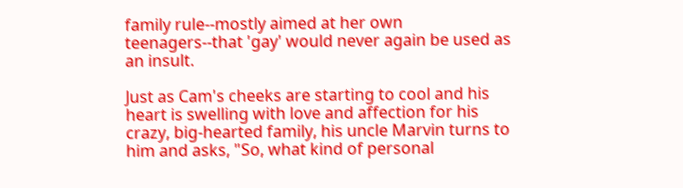family rule--mostly aimed at her own teenagers--that 'gay' would never again be used as an insult.

Just as Cam's cheeks are starting to cool and his heart is swelling with love and affection for his crazy, big-hearted family, his uncle Marvin turns to him and asks, "So, what kind of personal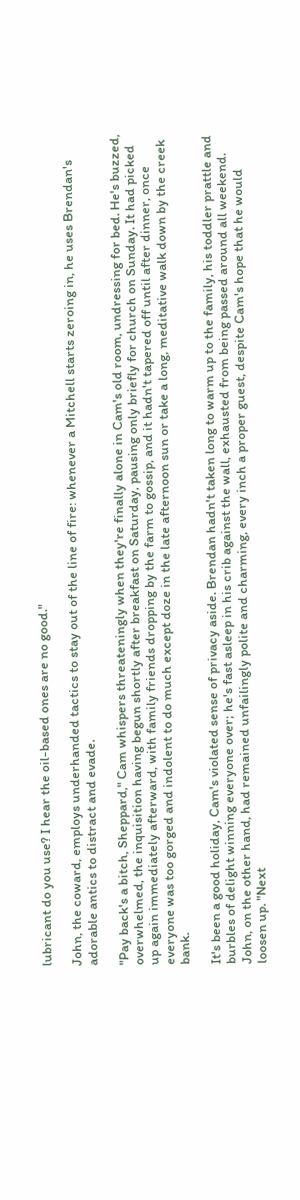lubricant do you use? I hear the oil-based ones are no good."

John, the coward, employs underhanded tactics to stay out of the line of fire: whenever a Mitchell starts zeroing in, he uses Brendan's adorable antics to distract and evade.

"Pay back's a bitch, Sheppard," Cam whispers threateningly when they're finally alone in Cam's old room, undressing for bed. He's buzzed, overwhelmed, the inquisition having begun shortly after breakfast on Saturday, pausing only briefly for church on Sunday. It had picked up again immediately afterward, with family friends dropping by the farm to gossip, and it hadn't tapered off until after dinner, once everyone was too gorged and indolent to do much except doze in the late afternoon sun or take a long, meditative walk down by the creek bank.

It's been a good holiday, Cam's violated sense of privacy aside. Brendan hadn't taken long to warm up to the family, his toddler prattle and burbles of delight winning everyone over; he's fast asleep in his crib against the wall, exhausted from being passed around all weekend. John, on the other hand, had remained unfailingly polite and charming, every inch a proper guest, despite Cam's hope that he would loosen up. "Next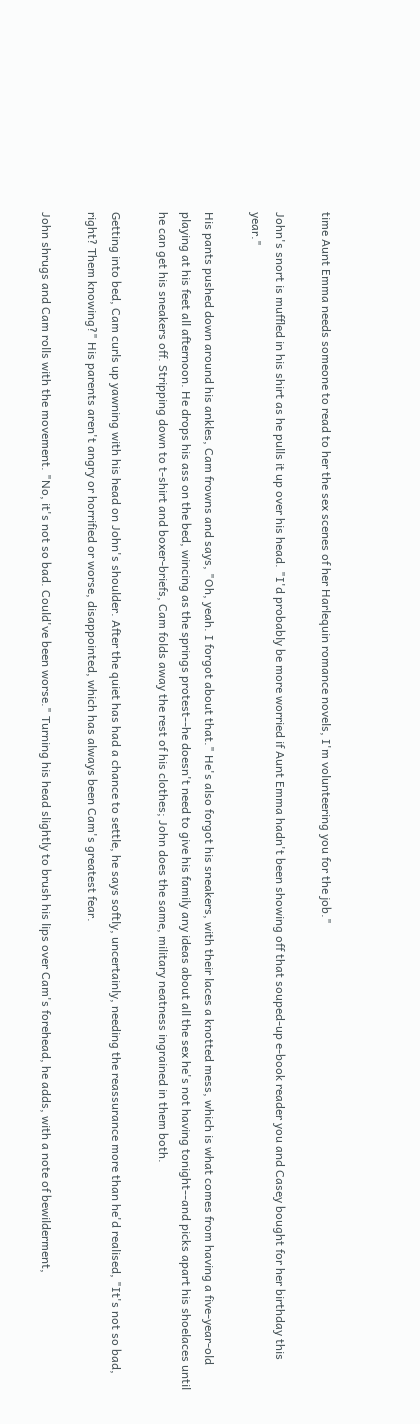time Aunt Emma needs someone to read to her the sex scenes of her Harlequin romance novels, I'm volunteering you for the job."

John's snort is muffled in his shirt as he pulls it up over his head. "I'd probably be more worried if Aunt Emma hadn't been showing off that souped-up e-book reader you and Casey bought for her birthday this year."

His pants pushed down around his ankles, Cam frowns and says, "Oh, yeah. I forgot about that." He's also forgot his sneakers, with their laces a knotted mess, which is what comes from having a five-year-old playing at his feet all afternoon. He drops his ass on the bed, wincing as the springs protest--he doesn't need to give his family any ideas about all the sex he's not having tonight--and picks apart his shoelaces until he can get his sneakers off. Stripping down to t-shirt and boxer-briefs, Cam folds away the rest of his clothes; John does the same, military neatness ingrained in them both.

Getting into bed, Cam curls up yawning with his head on John's shoulder. After the quiet has had a chance to settle, he says softly, uncertainly, needing the reassurance more than he'd realised, "It's not so bad, right? Them knowing?" His parents aren't angry or horrified or worse, disappointed, which has always been Cam's greatest fear.

John shrugs and Cam rolls with the movement. "No, it's not so bad. Could've been worse." Turning his head slightly to brush his lips over Cam's forehead, he adds, with a note of bewilderment,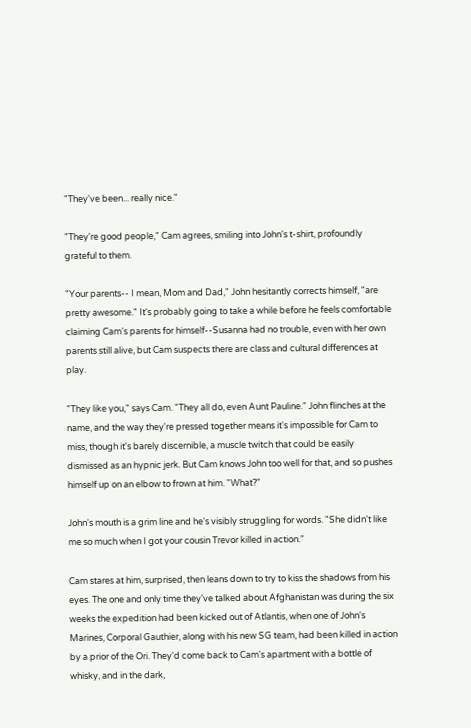"They've been... really nice."

"They're good people," Cam agrees, smiling into John's t-shirt, profoundly grateful to them.

"Your parents-- I mean, Mom and Dad," John hesitantly corrects himself, "are pretty awesome." It's probably going to take a while before he feels comfortable claiming Cam's parents for himself--Susanna had no trouble, even with her own parents still alive, but Cam suspects there are class and cultural differences at play.

"They like you," says Cam. "They all do, even Aunt Pauline." John flinches at the name, and the way they're pressed together means it's impossible for Cam to miss, though it's barely discernible, a muscle twitch that could be easily dismissed as an hypnic jerk. But Cam knows John too well for that, and so pushes himself up on an elbow to frown at him. "What?"

John's mouth is a grim line and he's visibly struggling for words. "She didn't like me so much when I got your cousin Trevor killed in action."

Cam stares at him, surprised, then leans down to try to kiss the shadows from his eyes. The one and only time they've talked about Afghanistan was during the six weeks the expedition had been kicked out of Atlantis, when one of John's Marines, Corporal Gauthier, along with his new SG team, had been killed in action by a prior of the Ori. They'd come back to Cam's apartment with a bottle of whisky, and in the dark,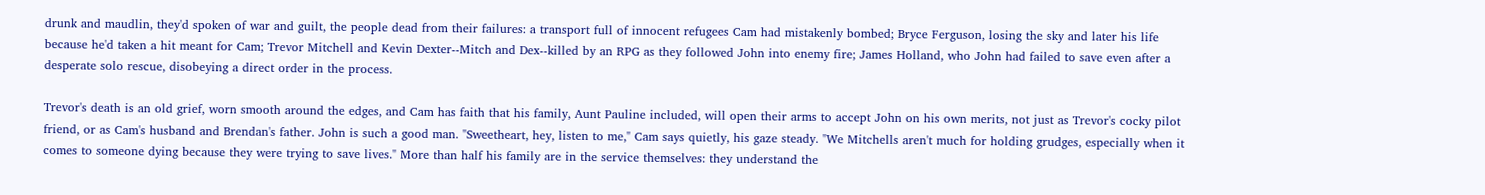drunk and maudlin, they'd spoken of war and guilt, the people dead from their failures: a transport full of innocent refugees Cam had mistakenly bombed; Bryce Ferguson, losing the sky and later his life because he'd taken a hit meant for Cam; Trevor Mitchell and Kevin Dexter--Mitch and Dex--killed by an RPG as they followed John into enemy fire; James Holland, who John had failed to save even after a desperate solo rescue, disobeying a direct order in the process.

Trevor's death is an old grief, worn smooth around the edges, and Cam has faith that his family, Aunt Pauline included, will open their arms to accept John on his own merits, not just as Trevor's cocky pilot friend, or as Cam's husband and Brendan's father. John is such a good man. "Sweetheart, hey, listen to me," Cam says quietly, his gaze steady. "We Mitchells aren't much for holding grudges, especially when it comes to someone dying because they were trying to save lives." More than half his family are in the service themselves: they understand the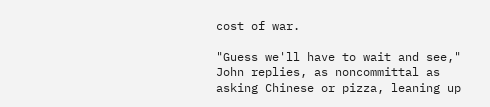cost of war.

"Guess we'll have to wait and see," John replies, as noncommittal as asking Chinese or pizza, leaning up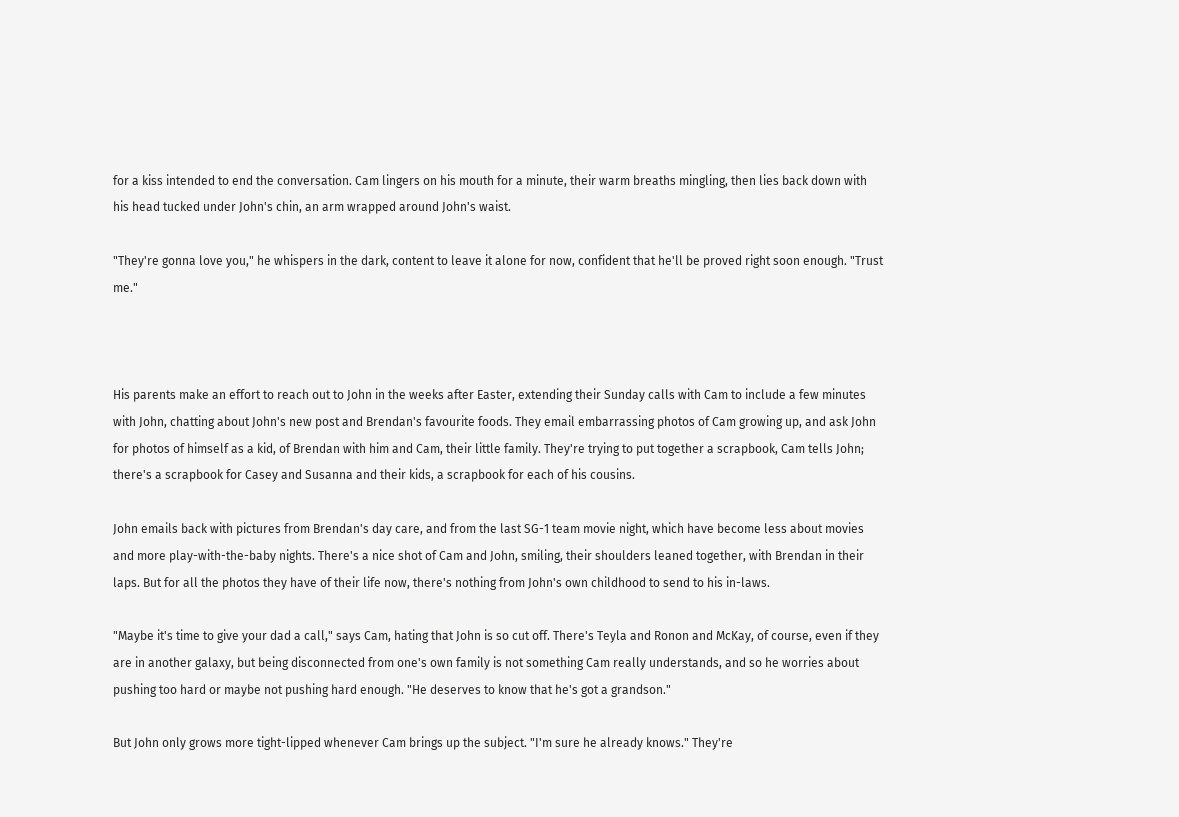for a kiss intended to end the conversation. Cam lingers on his mouth for a minute, their warm breaths mingling, then lies back down with his head tucked under John's chin, an arm wrapped around John's waist.

"They're gonna love you," he whispers in the dark, content to leave it alone for now, confident that he'll be proved right soon enough. "Trust me."



His parents make an effort to reach out to John in the weeks after Easter, extending their Sunday calls with Cam to include a few minutes with John, chatting about John's new post and Brendan's favourite foods. They email embarrassing photos of Cam growing up, and ask John for photos of himself as a kid, of Brendan with him and Cam, their little family. They're trying to put together a scrapbook, Cam tells John; there's a scrapbook for Casey and Susanna and their kids, a scrapbook for each of his cousins.

John emails back with pictures from Brendan's day care, and from the last SG-1 team movie night, which have become less about movies and more play-with-the-baby nights. There's a nice shot of Cam and John, smiling, their shoulders leaned together, with Brendan in their laps. But for all the photos they have of their life now, there's nothing from John's own childhood to send to his in-laws.

"Maybe it's time to give your dad a call," says Cam, hating that John is so cut off. There's Teyla and Ronon and McKay, of course, even if they are in another galaxy, but being disconnected from one's own family is not something Cam really understands, and so he worries about pushing too hard or maybe not pushing hard enough. "He deserves to know that he's got a grandson."

But John only grows more tight-lipped whenever Cam brings up the subject. "I'm sure he already knows." They're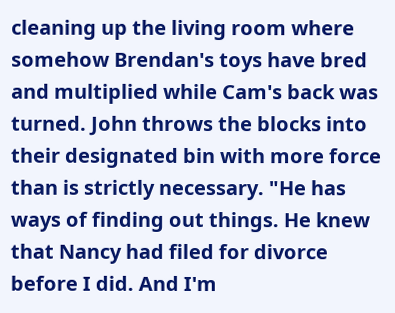cleaning up the living room where somehow Brendan's toys have bred and multiplied while Cam's back was turned. John throws the blocks into their designated bin with more force than is strictly necessary. "He has ways of finding out things. He knew that Nancy had filed for divorce before I did. And I'm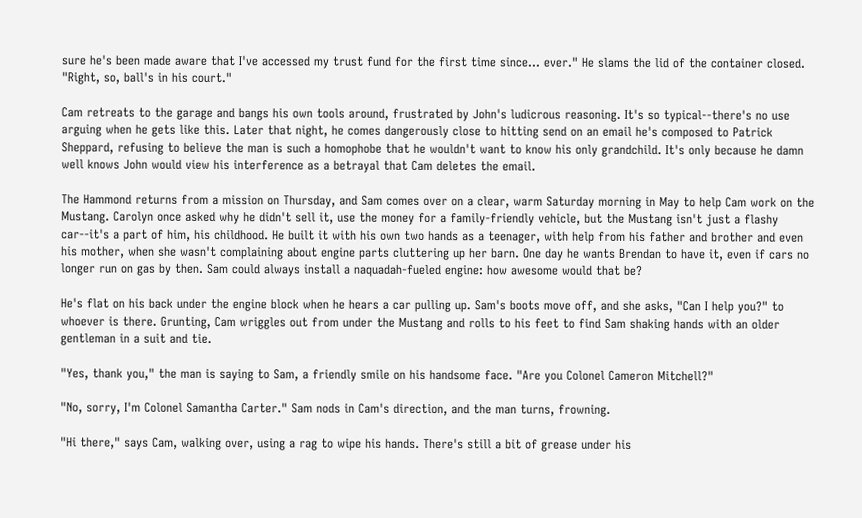sure he's been made aware that I've accessed my trust fund for the first time since... ever." He slams the lid of the container closed. "Right, so, ball's in his court."

Cam retreats to the garage and bangs his own tools around, frustrated by John's ludicrous reasoning. It's so typical--there's no use arguing when he gets like this. Later that night, he comes dangerously close to hitting send on an email he's composed to Patrick Sheppard, refusing to believe the man is such a homophobe that he wouldn't want to know his only grandchild. It's only because he damn well knows John would view his interference as a betrayal that Cam deletes the email.

The Hammond returns from a mission on Thursday, and Sam comes over on a clear, warm Saturday morning in May to help Cam work on the Mustang. Carolyn once asked why he didn't sell it, use the money for a family-friendly vehicle, but the Mustang isn't just a flashy car--it's a part of him, his childhood. He built it with his own two hands as a teenager, with help from his father and brother and even his mother, when she wasn't complaining about engine parts cluttering up her barn. One day he wants Brendan to have it, even if cars no longer run on gas by then. Sam could always install a naquadah-fueled engine: how awesome would that be?

He's flat on his back under the engine block when he hears a car pulling up. Sam's boots move off, and she asks, "Can I help you?" to whoever is there. Grunting, Cam wriggles out from under the Mustang and rolls to his feet to find Sam shaking hands with an older gentleman in a suit and tie.

"Yes, thank you," the man is saying to Sam, a friendly smile on his handsome face. "Are you Colonel Cameron Mitchell?"

"No, sorry, I'm Colonel Samantha Carter." Sam nods in Cam's direction, and the man turns, frowning.

"Hi there," says Cam, walking over, using a rag to wipe his hands. There's still a bit of grease under his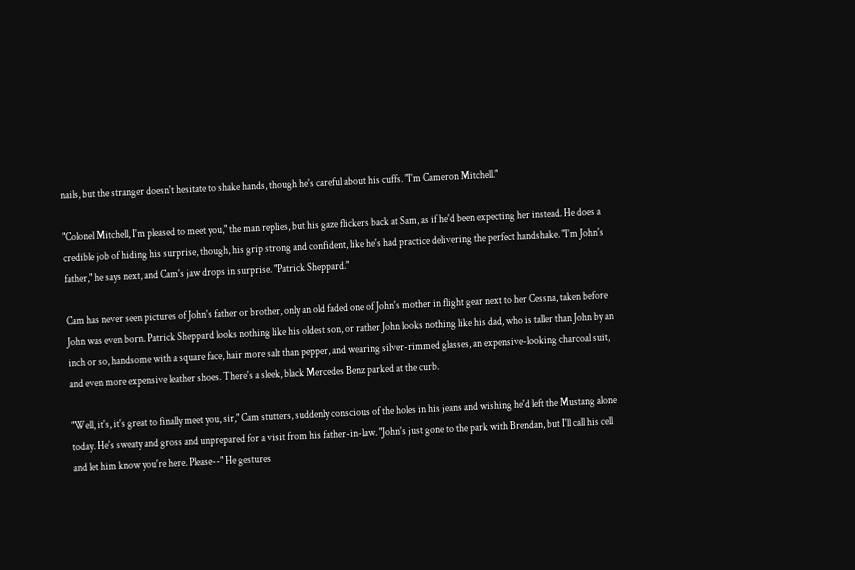nails, but the stranger doesn't hesitate to shake hands, though he's careful about his cuffs. "I'm Cameron Mitchell."

"Colonel Mitchell, I'm pleased to meet you," the man replies, but his gaze flickers back at Sam, as if he'd been expecting her instead. He does a credible job of hiding his surprise, though, his grip strong and confident, like he's had practice delivering the perfect handshake. "I'm John's father," he says next, and Cam's jaw drops in surprise. "Patrick Sheppard."

Cam has never seen pictures of John's father or brother, only an old faded one of John's mother in flight gear next to her Cessna, taken before John was even born. Patrick Sheppard looks nothing like his oldest son, or rather John looks nothing like his dad, who is taller than John by an inch or so, handsome with a square face, hair more salt than pepper, and wearing silver-rimmed glasses, an expensive-looking charcoal suit, and even more expensive leather shoes. There's a sleek, black Mercedes Benz parked at the curb.

"Well, it's, it's great to finally meet you, sir," Cam stutters, suddenly conscious of the holes in his jeans and wishing he'd left the Mustang alone today. He's sweaty and gross and unprepared for a visit from his father-in-law. "John's just gone to the park with Brendan, but I'll call his cell and let him know you're here. Please--" He gestures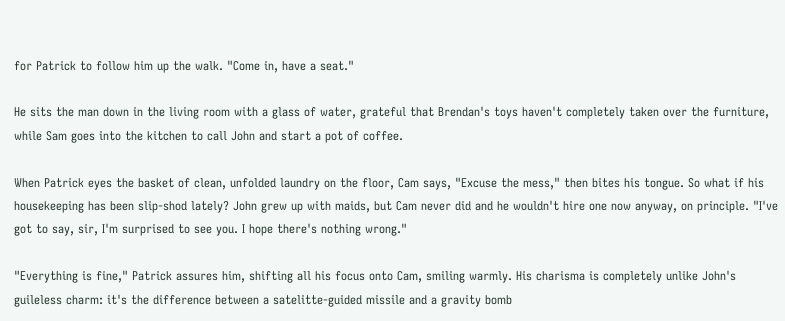for Patrick to follow him up the walk. "Come in, have a seat."

He sits the man down in the living room with a glass of water, grateful that Brendan's toys haven't completely taken over the furniture, while Sam goes into the kitchen to call John and start a pot of coffee.

When Patrick eyes the basket of clean, unfolded laundry on the floor, Cam says, "Excuse the mess," then bites his tongue. So what if his housekeeping has been slip-shod lately? John grew up with maids, but Cam never did and he wouldn't hire one now anyway, on principle. "I've got to say, sir, I'm surprised to see you. I hope there's nothing wrong."

"Everything is fine," Patrick assures him, shifting all his focus onto Cam, smiling warmly. His charisma is completely unlike John's guileless charm: it's the difference between a satelitte-guided missile and a gravity bomb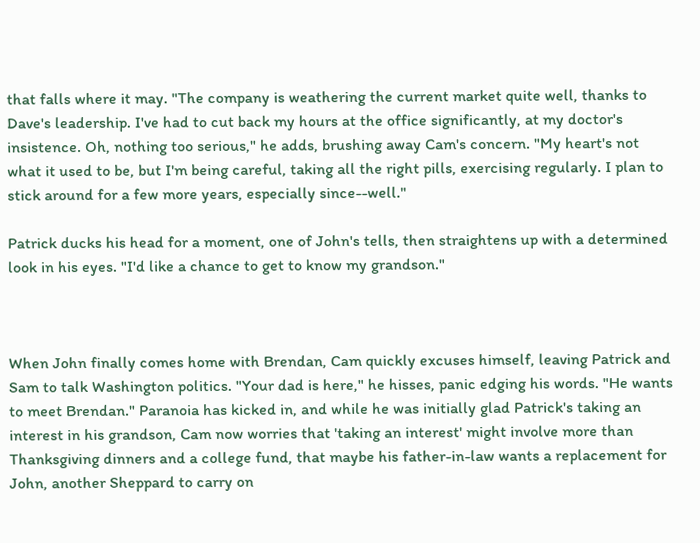that falls where it may. "The company is weathering the current market quite well, thanks to Dave's leadership. I've had to cut back my hours at the office significantly, at my doctor's insistence. Oh, nothing too serious," he adds, brushing away Cam's concern. "My heart's not what it used to be, but I'm being careful, taking all the right pills, exercising regularly. I plan to stick around for a few more years, especially since--well."

Patrick ducks his head for a moment, one of John's tells, then straightens up with a determined look in his eyes. "I'd like a chance to get to know my grandson."



When John finally comes home with Brendan, Cam quickly excuses himself, leaving Patrick and Sam to talk Washington politics. "Your dad is here," he hisses, panic edging his words. "He wants to meet Brendan." Paranoia has kicked in, and while he was initially glad Patrick's taking an interest in his grandson, Cam now worries that 'taking an interest' might involve more than Thanksgiving dinners and a college fund, that maybe his father-in-law wants a replacement for John, another Sheppard to carry on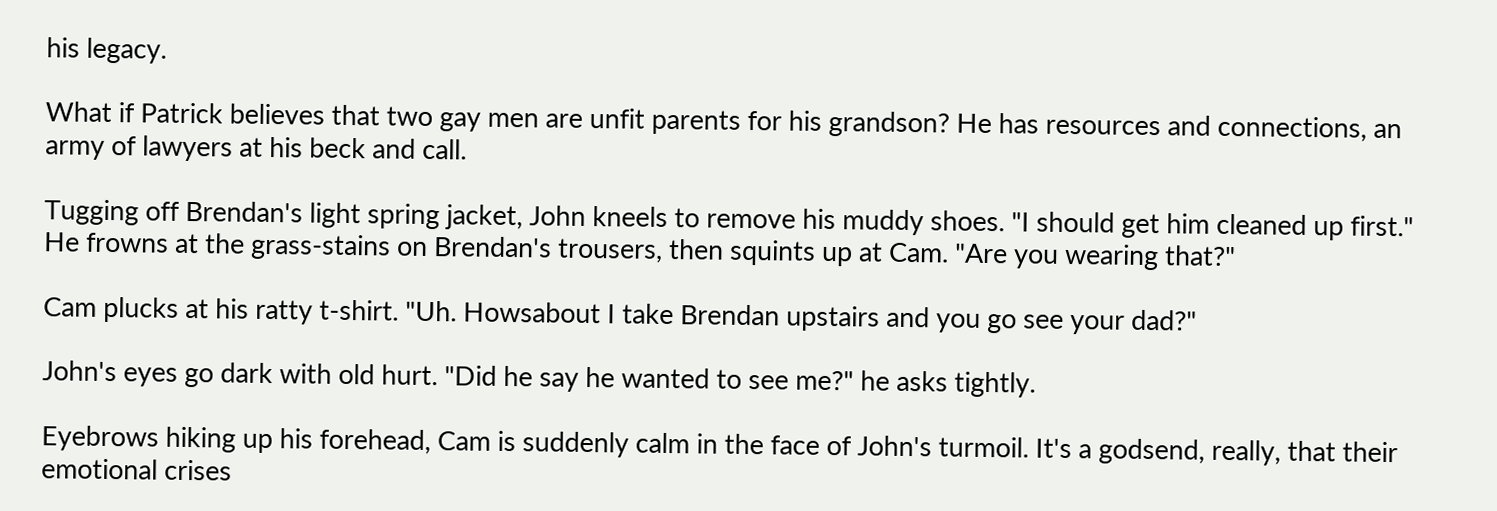his legacy.

What if Patrick believes that two gay men are unfit parents for his grandson? He has resources and connections, an army of lawyers at his beck and call.

Tugging off Brendan's light spring jacket, John kneels to remove his muddy shoes. "I should get him cleaned up first." He frowns at the grass-stains on Brendan's trousers, then squints up at Cam. "Are you wearing that?"

Cam plucks at his ratty t-shirt. "Uh. Howsabout I take Brendan upstairs and you go see your dad?"

John's eyes go dark with old hurt. "Did he say he wanted to see me?" he asks tightly.

Eyebrows hiking up his forehead, Cam is suddenly calm in the face of John's turmoil. It's a godsend, really, that their emotional crises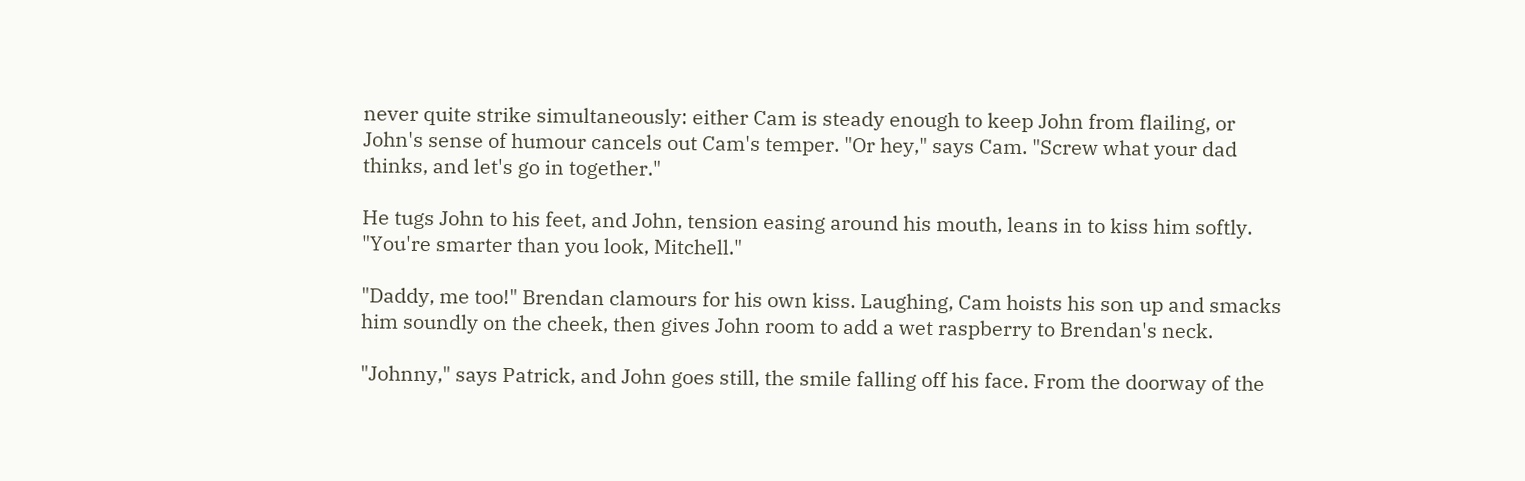never quite strike simultaneously: either Cam is steady enough to keep John from flailing, or John's sense of humour cancels out Cam's temper. "Or hey," says Cam. "Screw what your dad thinks, and let's go in together."

He tugs John to his feet, and John, tension easing around his mouth, leans in to kiss him softly. "You're smarter than you look, Mitchell."

"Daddy, me too!" Brendan clamours for his own kiss. Laughing, Cam hoists his son up and smacks him soundly on the cheek, then gives John room to add a wet raspberry to Brendan's neck.

"Johnny," says Patrick, and John goes still, the smile falling off his face. From the doorway of the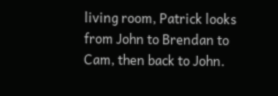living room, Patrick looks from John to Brendan to Cam, then back to John.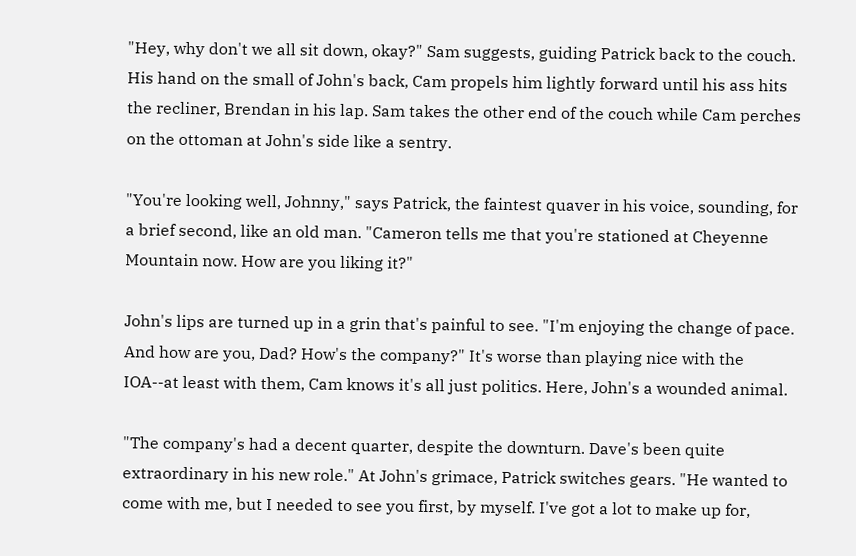"Hey, why don't we all sit down, okay?" Sam suggests, guiding Patrick back to the couch. His hand on the small of John's back, Cam propels him lightly forward until his ass hits the recliner, Brendan in his lap. Sam takes the other end of the couch while Cam perches on the ottoman at John's side like a sentry.

"You're looking well, Johnny," says Patrick, the faintest quaver in his voice, sounding, for a brief second, like an old man. "Cameron tells me that you're stationed at Cheyenne Mountain now. How are you liking it?"

John's lips are turned up in a grin that's painful to see. "I'm enjoying the change of pace. And how are you, Dad? How's the company?" It's worse than playing nice with the IOA--at least with them, Cam knows it's all just politics. Here, John's a wounded animal.

"The company's had a decent quarter, despite the downturn. Dave's been quite extraordinary in his new role." At John's grimace, Patrick switches gears. "He wanted to come with me, but I needed to see you first, by myself. I've got a lot to make up for,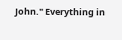John." Everything in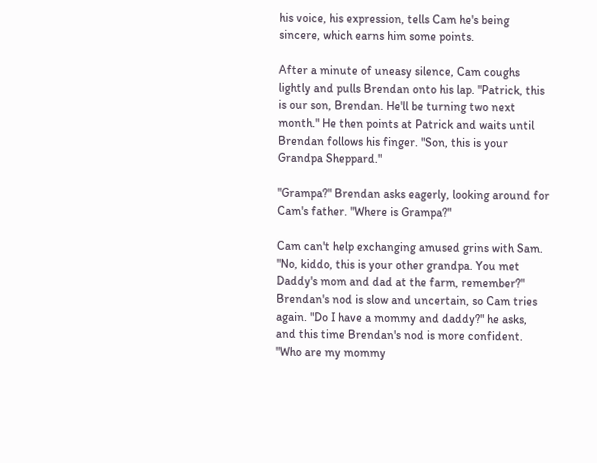his voice, his expression, tells Cam he's being sincere, which earns him some points.

After a minute of uneasy silence, Cam coughs lightly and pulls Brendan onto his lap. "Patrick, this is our son, Brendan. He'll be turning two next month." He then points at Patrick and waits until Brendan follows his finger. "Son, this is your Grandpa Sheppard."

"Grampa?" Brendan asks eagerly, looking around for Cam's father. "Where is Grampa?"

Cam can't help exchanging amused grins with Sam. "No, kiddo, this is your other grandpa. You met Daddy's mom and dad at the farm, remember?" Brendan's nod is slow and uncertain, so Cam tries again. "Do I have a mommy and daddy?" he asks, and this time Brendan's nod is more confident. "Who are my mommy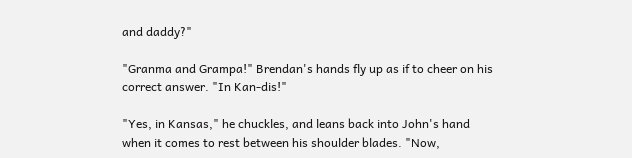and daddy?"

"Granma and Grampa!" Brendan's hands fly up as if to cheer on his correct answer. "In Kan-dis!"

"Yes, in Kansas," he chuckles, and leans back into John's hand when it comes to rest between his shoulder blades. "Now,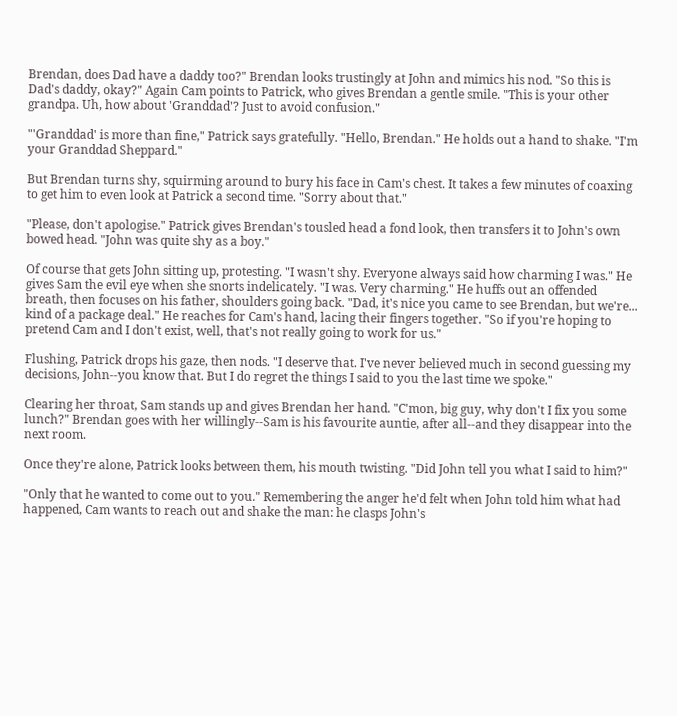Brendan, does Dad have a daddy too?" Brendan looks trustingly at John and mimics his nod. "So this is Dad's daddy, okay?" Again Cam points to Patrick, who gives Brendan a gentle smile. "This is your other grandpa. Uh, how about 'Granddad'? Just to avoid confusion."

"'Granddad' is more than fine," Patrick says gratefully. "Hello, Brendan." He holds out a hand to shake. "I'm your Granddad Sheppard."

But Brendan turns shy, squirming around to bury his face in Cam's chest. It takes a few minutes of coaxing to get him to even look at Patrick a second time. "Sorry about that."

"Please, don't apologise." Patrick gives Brendan's tousled head a fond look, then transfers it to John's own bowed head. "John was quite shy as a boy."

Of course that gets John sitting up, protesting. "I wasn't shy. Everyone always said how charming I was." He gives Sam the evil eye when she snorts indelicately. "I was. Very charming." He huffs out an offended breath, then focuses on his father, shoulders going back. "Dad, it's nice you came to see Brendan, but we're... kind of a package deal." He reaches for Cam's hand, lacing their fingers together. "So if you're hoping to pretend Cam and I don't exist, well, that's not really going to work for us."

Flushing, Patrick drops his gaze, then nods. "I deserve that. I've never believed much in second guessing my decisions, John--you know that. But I do regret the things I said to you the last time we spoke."

Clearing her throat, Sam stands up and gives Brendan her hand. "C'mon, big guy, why don't I fix you some lunch?" Brendan goes with her willingly--Sam is his favourite auntie, after all--and they disappear into the next room.

Once they're alone, Patrick looks between them, his mouth twisting. "Did John tell you what I said to him?"

"Only that he wanted to come out to you." Remembering the anger he'd felt when John told him what had happened, Cam wants to reach out and shake the man: he clasps John's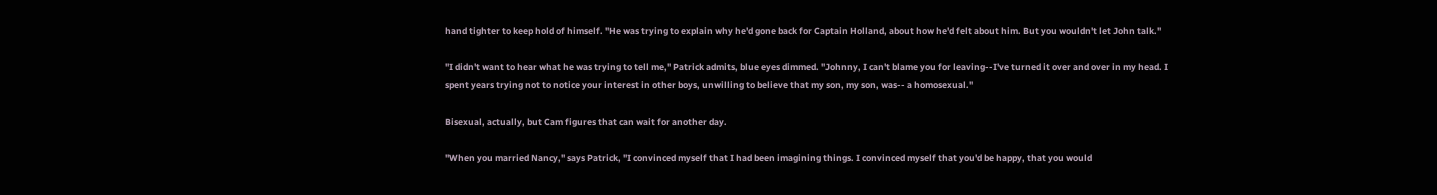hand tighter to keep hold of himself. "He was trying to explain why he'd gone back for Captain Holland, about how he'd felt about him. But you wouldn't let John talk."

"I didn't want to hear what he was trying to tell me," Patrick admits, blue eyes dimmed. "Johnny, I can't blame you for leaving--I've turned it over and over in my head. I spent years trying not to notice your interest in other boys, unwilling to believe that my son, my son, was-- a homosexual."

Bisexual, actually, but Cam figures that can wait for another day.

"When you married Nancy," says Patrick, "I convinced myself that I had been imagining things. I convinced myself that you'd be happy, that you would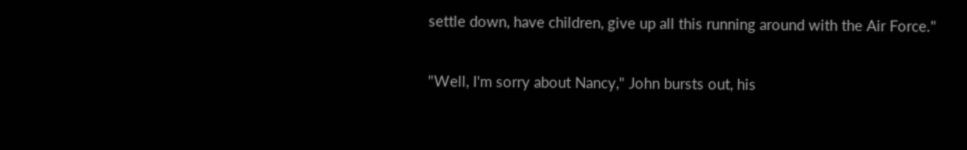settle down, have children, give up all this running around with the Air Force."

"Well, I'm sorry about Nancy," John bursts out, his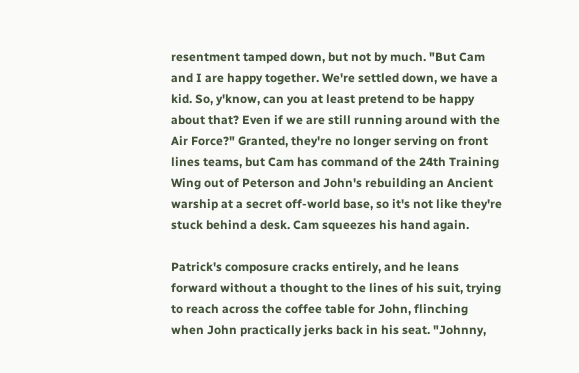resentment tamped down, but not by much. "But Cam and I are happy together. We're settled down, we have a kid. So, y'know, can you at least pretend to be happy about that? Even if we are still running around with the Air Force?" Granted, they're no longer serving on front lines teams, but Cam has command of the 24th Training Wing out of Peterson and John's rebuilding an Ancient warship at a secret off-world base, so it's not like they're stuck behind a desk. Cam squeezes his hand again.

Patrick's composure cracks entirely, and he leans forward without a thought to the lines of his suit, trying to reach across the coffee table for John, flinching when John practically jerks back in his seat. "Johnny,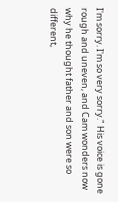I'm sorry. I'm so very sorry." His voice is gone rough and uneven, and Cam wonders now why he thought father and son were so different,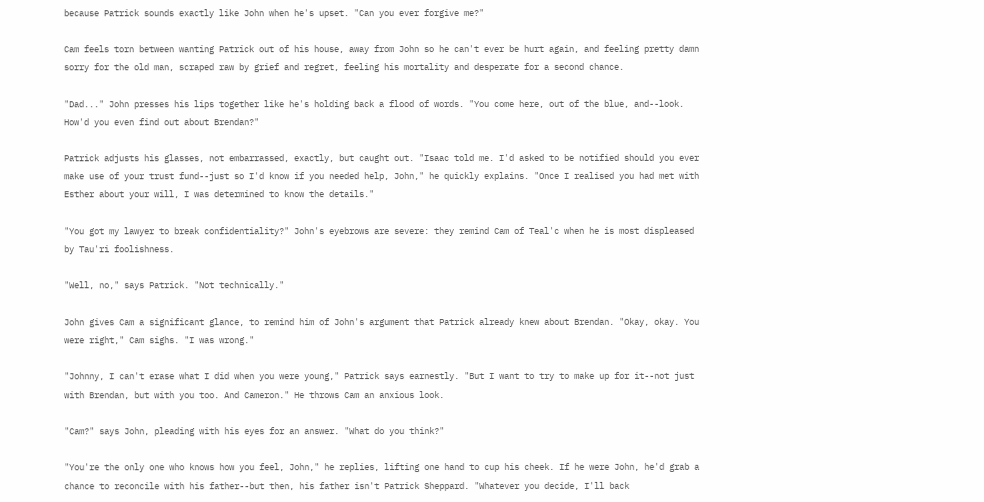because Patrick sounds exactly like John when he's upset. "Can you ever forgive me?"

Cam feels torn between wanting Patrick out of his house, away from John so he can't ever be hurt again, and feeling pretty damn sorry for the old man, scraped raw by grief and regret, feeling his mortality and desperate for a second chance.

"Dad..." John presses his lips together like he's holding back a flood of words. "You come here, out of the blue, and--look. How'd you even find out about Brendan?"

Patrick adjusts his glasses, not embarrassed, exactly, but caught out. "Isaac told me. I'd asked to be notified should you ever make use of your trust fund--just so I'd know if you needed help, John," he quickly explains. "Once I realised you had met with Esther about your will, I was determined to know the details."

"You got my lawyer to break confidentiality?" John's eyebrows are severe: they remind Cam of Teal'c when he is most displeased by Tau'ri foolishness.

"Well, no," says Patrick. "Not technically."

John gives Cam a significant glance, to remind him of John's argument that Patrick already knew about Brendan. "Okay, okay. You were right," Cam sighs. "I was wrong."

"Johnny, I can't erase what I did when you were young," Patrick says earnestly. "But I want to try to make up for it--not just with Brendan, but with you too. And Cameron." He throws Cam an anxious look.

"Cam?" says John, pleading with his eyes for an answer. "What do you think?"

"You're the only one who knows how you feel, John," he replies, lifting one hand to cup his cheek. If he were John, he'd grab a chance to reconcile with his father--but then, his father isn't Patrick Sheppard. "Whatever you decide, I'll back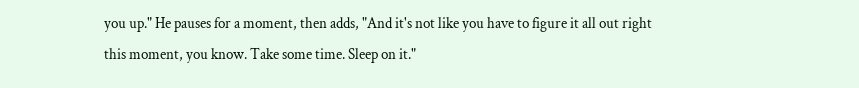you up." He pauses for a moment, then adds, "And it's not like you have to figure it all out right this moment, you know. Take some time. Sleep on it."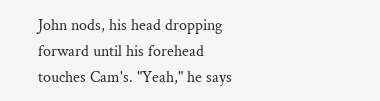John nods, his head dropping forward until his forehead touches Cam's. "Yeah," he says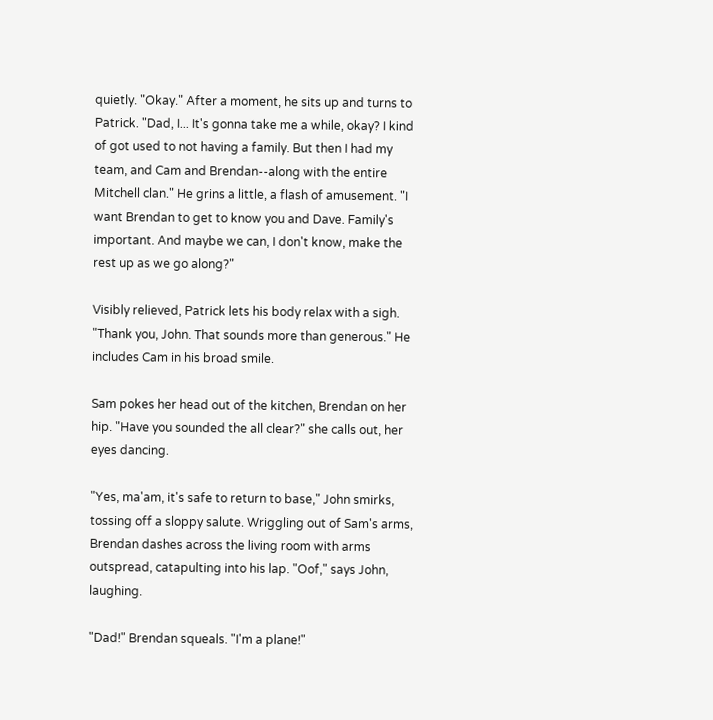quietly. "Okay." After a moment, he sits up and turns to Patrick. "Dad, I... It's gonna take me a while, okay? I kind of got used to not having a family. But then I had my team, and Cam and Brendan--along with the entire Mitchell clan." He grins a little, a flash of amusement. "I want Brendan to get to know you and Dave. Family's important. And maybe we can, I don't know, make the rest up as we go along?"

Visibly relieved, Patrick lets his body relax with a sigh. "Thank you, John. That sounds more than generous." He includes Cam in his broad smile.

Sam pokes her head out of the kitchen, Brendan on her hip. "Have you sounded the all clear?" she calls out, her eyes dancing.

"Yes, ma'am, it's safe to return to base," John smirks, tossing off a sloppy salute. Wriggling out of Sam's arms, Brendan dashes across the living room with arms outspread, catapulting into his lap. "Oof," says John, laughing.

"Dad!" Brendan squeals. "I'm a plane!"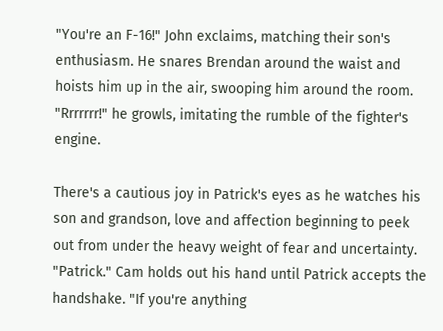"You're an F-16!" John exclaims, matching their son's enthusiasm. He snares Brendan around the waist and hoists him up in the air, swooping him around the room. "Rrrrrrr!" he growls, imitating the rumble of the fighter's engine.

There's a cautious joy in Patrick's eyes as he watches his son and grandson, love and affection beginning to peek out from under the heavy weight of fear and uncertainty. "Patrick." Cam holds out his hand until Patrick accepts the handshake. "If you're anything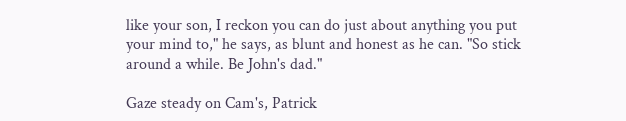like your son, I reckon you can do just about anything you put your mind to," he says, as blunt and honest as he can. "So stick around a while. Be John's dad."

Gaze steady on Cam's, Patrick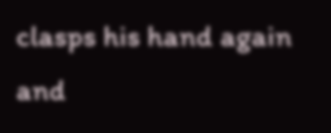clasps his hand again and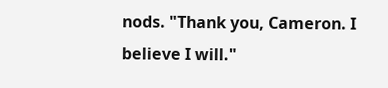nods. "Thank you, Cameron. I believe I will."